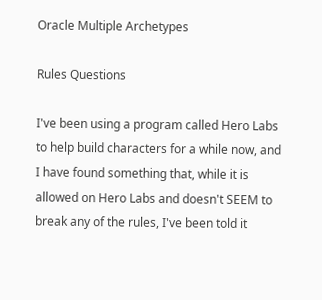Oracle Multiple Archetypes

Rules Questions

I've been using a program called Hero Labs to help build characters for a while now, and I have found something that, while it is allowed on Hero Labs and doesn't SEEM to break any of the rules, I've been told it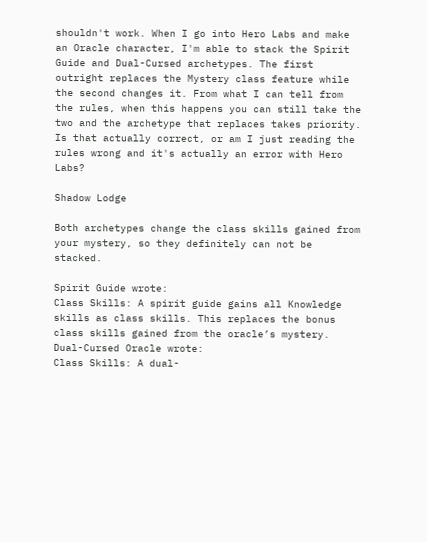shouldn't work. When I go into Hero Labs and make an Oracle character, I'm able to stack the Spirit Guide and Dual-Cursed archetypes. The first outright replaces the Mystery class feature while the second changes it. From what I can tell from the rules, when this happens you can still take the two and the archetype that replaces takes priority. Is that actually correct, or am I just reading the rules wrong and it's actually an error with Hero Labs?

Shadow Lodge

Both archetypes change the class skills gained from your mystery, so they definitely can not be stacked.

Spirit Guide wrote:
Class Skills: A spirit guide gains all Knowledge skills as class skills. This replaces the bonus class skills gained from the oracle’s mystery.
Dual-Cursed Oracle wrote:
Class Skills: A dual-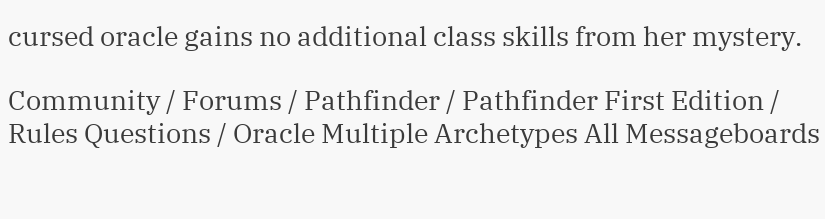cursed oracle gains no additional class skills from her mystery.

Community / Forums / Pathfinder / Pathfinder First Edition / Rules Questions / Oracle Multiple Archetypes All Messageboards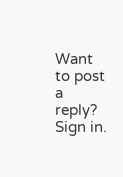Want to post a reply? Sign in.